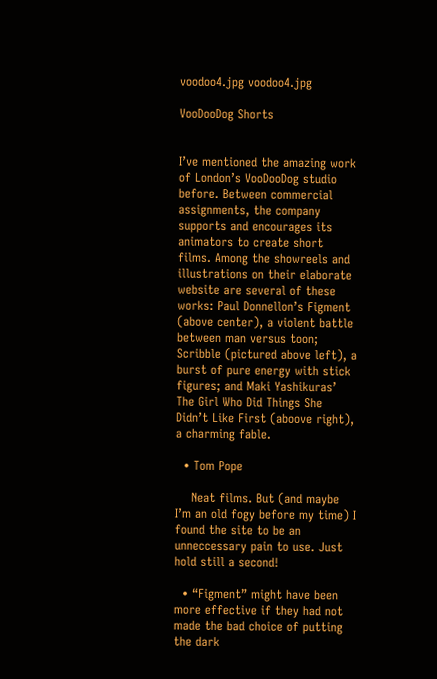voodoo4.jpg voodoo4.jpg

VooDooDog Shorts


I’ve mentioned the amazing work of London’s VooDooDog studio before. Between commercial assignments, the company supports and encourages its animators to create short films. Among the showreels and illustrations on their elaborate website are several of these works: Paul Donnellon’s Figment (above center), a violent battle between man versus toon; Scribble (pictured above left), a burst of pure energy with stick figures; and Maki Yashikuras’ The Girl Who Did Things She Didn’t Like First (aboove right), a charming fable.

  • Tom Pope

    Neat films. But (and maybe I’m an old fogy before my time) I found the site to be an unneccessary pain to use. Just hold still a second!

  • “Figment” might have been more effective if they had not made the bad choice of putting the dark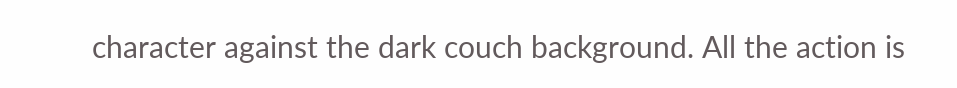character against the dark couch background. All the action is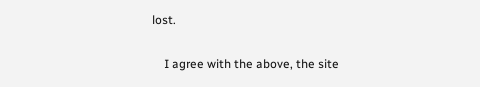lost.

    I agree with the above, the site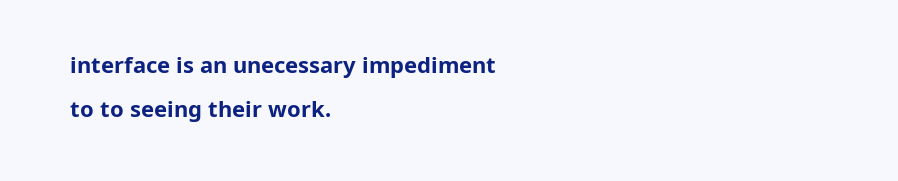interface is an unecessary impediment to to seeing their work.